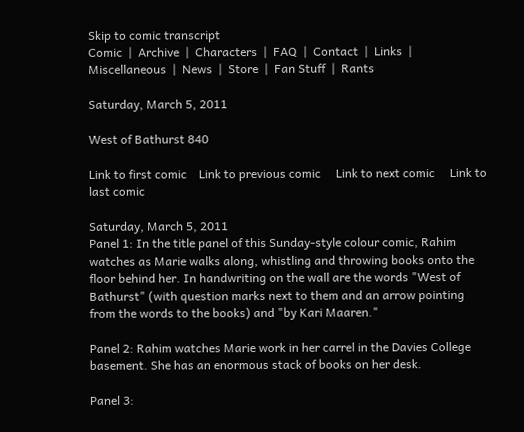Skip to comic transcript
Comic  |  Archive  |  Characters  |  FAQ  |  Contact  |  Links  |  Miscellaneous  |  News  |  Store  |  Fan Stuff  |  Rants

Saturday, March 5, 2011

West of Bathurst 840

Link to first comic    Link to previous comic     Link to next comic     Link to last comic

Saturday, March 5, 2011
Panel 1: In the title panel of this Sunday-style colour comic, Rahim watches as Marie walks along, whistling and throwing books onto the floor behind her. In handwriting on the wall are the words "West of Bathurst" (with question marks next to them and an arrow pointing from the words to the books) and "by Kari Maaren."

Panel 2: Rahim watches Marie work in her carrel in the Davies College basement. She has an enormous stack of books on her desk.

Panel 3: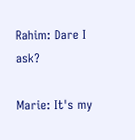Rahim: Dare I ask?

Marie: It's my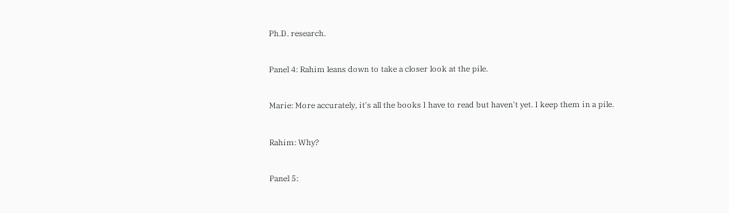Ph.D. research.

Panel 4: Rahim leans down to take a closer look at the pile.

Marie: More accurately, it's all the books I have to read but haven't yet. I keep them in a pile.

Rahim: Why?

Panel 5: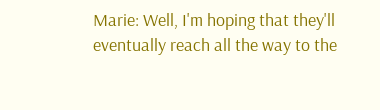Marie: Well, I'm hoping that they'll eventually reach all the way to the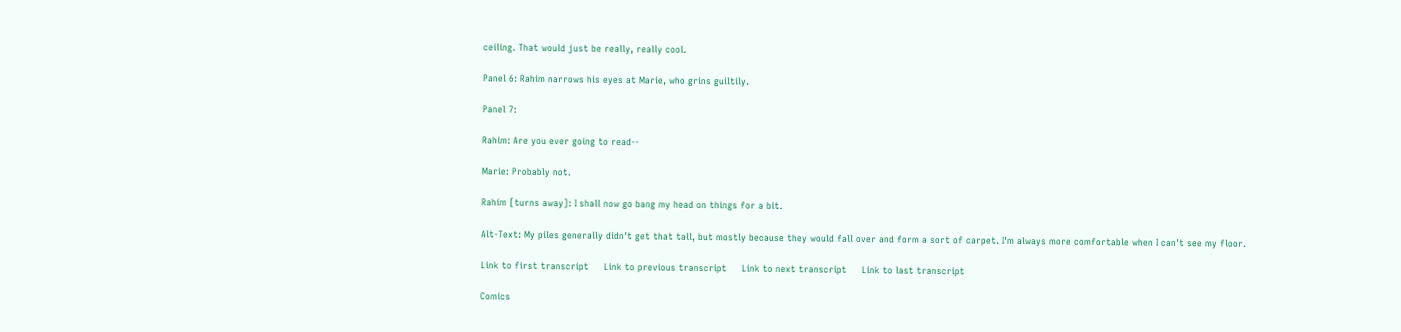ceiling. That would just be really, really cool.

Panel 6: Rahim narrows his eyes at Marie, who grins guiltily.

Panel 7:

Rahim: Are you ever going to read--

Marie: Probably not.

Rahim [turns away]: I shall now go bang my head on things for a bit.

Alt-Text: My piles generally didn't get that tall, but mostly because they would fall over and form a sort of carpet. I'm always more comfortable when I can't see my floor.

Link to first transcript     Link to previous transcript     Link to next transcript     Link to last transcript

Comics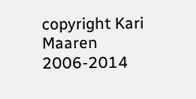copyright Kari Maaren 2006-2014